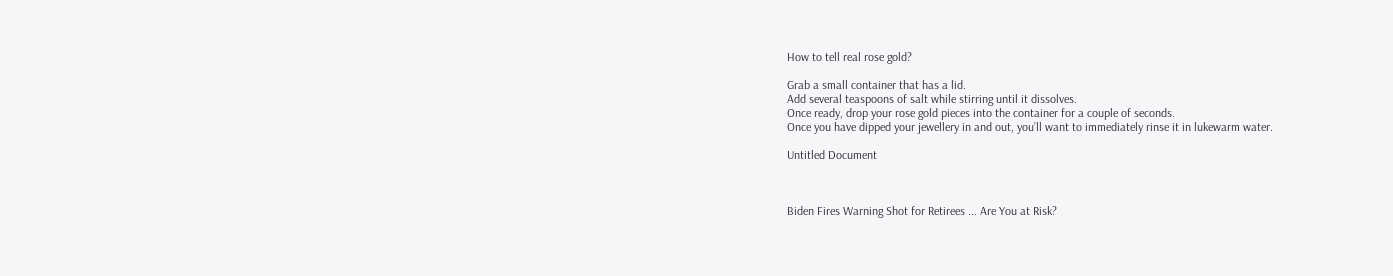How to tell real rose gold?

Grab a small container that has a lid.
Add several teaspoons of salt while stirring until it dissolves.
Once ready, drop your rose gold pieces into the container for a couple of seconds.
Once you have dipped your jewellery in and out, you’ll want to immediately rinse it in lukewarm water.

Untitled Document



Biden Fires Warning Shot for Retirees ... Are You at Risk?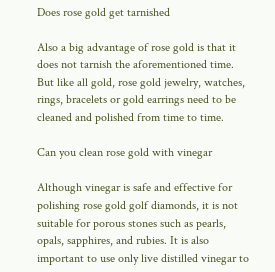Does rose gold get tarnished

Also a big advantage of rose gold is that it does not tarnish the aforementioned time. But like all gold, rose gold jewelry, watches, rings, bracelets or gold earrings need to be cleaned and polished from time to time.

Can you clean rose gold with vinegar

Although vinegar is safe and effective for polishing rose gold golf diamonds, it is not suitable for porous stones such as pearls, opals, sapphires, and rubies. It is also important to use only live distilled vinegar to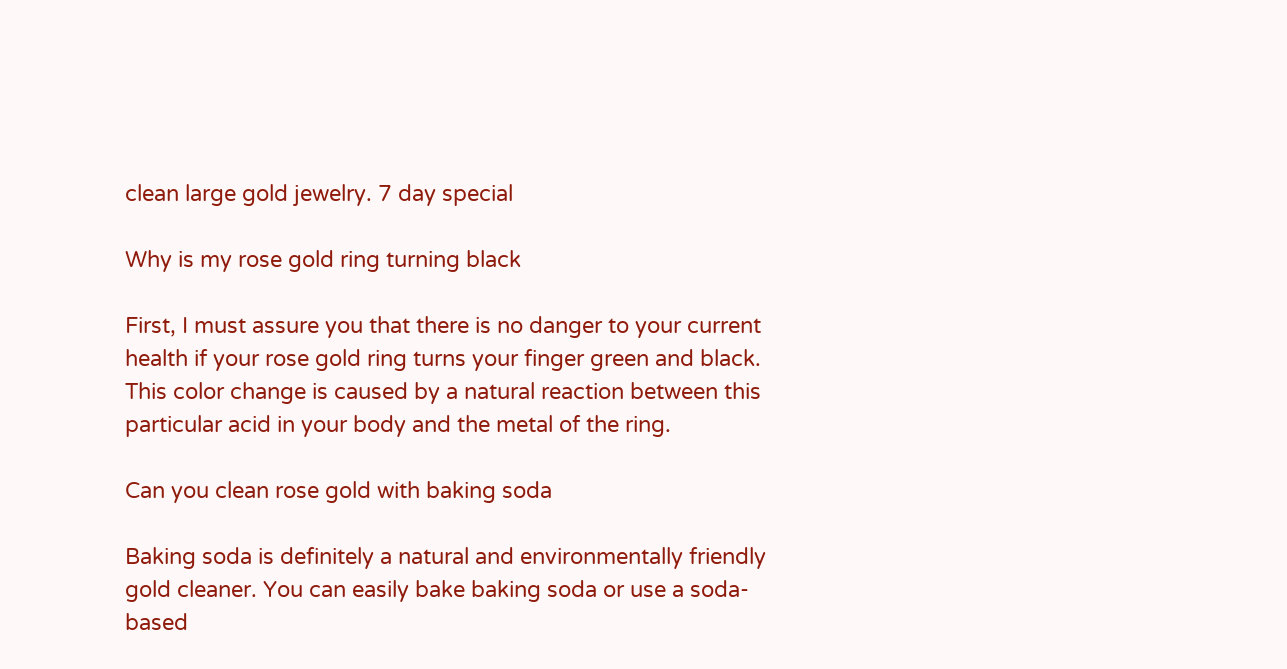clean large gold jewelry. 7 day special

Why is my rose gold ring turning black

First, I must assure you that there is no danger to your current health if your rose gold ring turns your finger green and black. This color change is caused by a natural reaction between this particular acid in your body and the metal of the ring.

Can you clean rose gold with baking soda

Baking soda is definitely a natural and environmentally friendly gold cleaner. You can easily bake baking soda or use a soda-based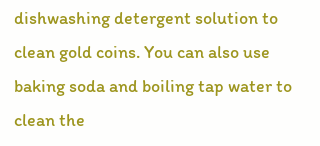dishwashing detergent solution to clean gold coins. You can also use baking soda and boiling tap water to clean the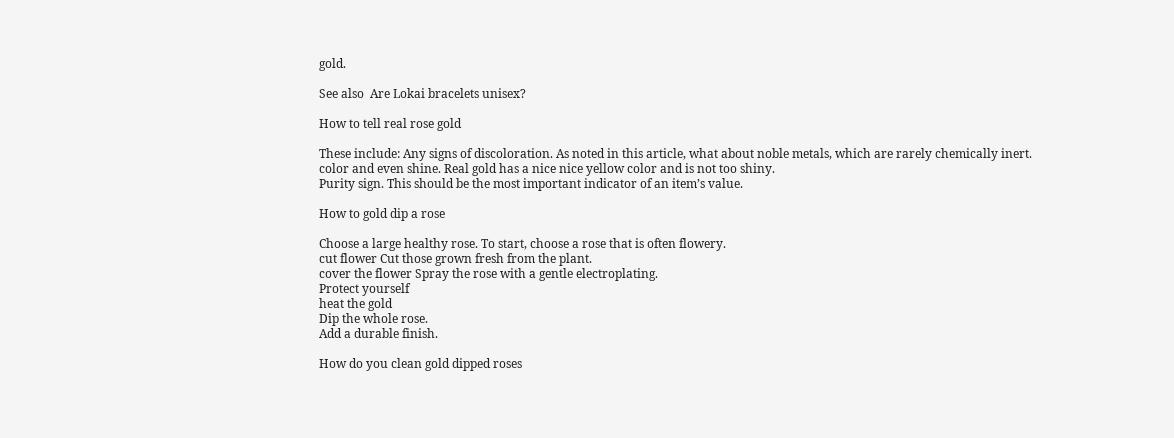gold.

See also  Are Lokai bracelets unisex?

How to tell real rose gold

These include: Any signs of discoloration. As noted in this article, what about noble metals, which are rarely chemically inert.
color and even shine. Real gold has a nice nice yellow color and is not too shiny.
Purity sign. This should be the most important indicator of an item’s value.

How to gold dip a rose

Choose a large healthy rose. To start, choose a rose that is often flowery.
cut flower Cut those grown fresh from the plant.
cover the flower Spray the rose with a gentle electroplating.
Protect yourself
heat the gold
Dip the whole rose.
Add a durable finish.

How do you clean gold dipped roses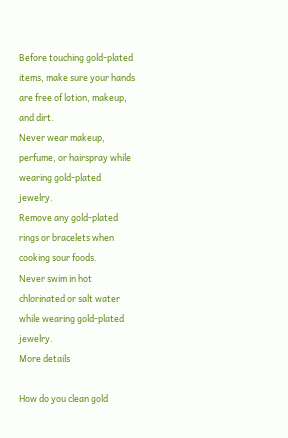Before touching gold-plated items, make sure your hands are free of lotion, makeup, and dirt.
Never wear makeup, perfume, or hairspray while wearing gold-plated jewelry.
Remove any gold-plated rings or bracelets when cooking sour foods.
Never swim in hot chlorinated or salt water while wearing gold-plated jewelry.
More details

How do you clean gold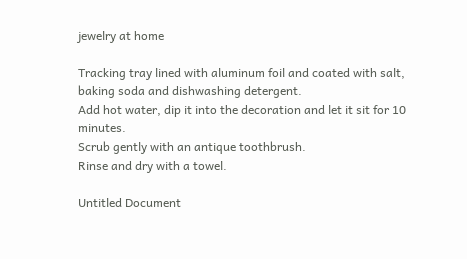jewelry at home

Tracking tray lined with aluminum foil and coated with salt, baking soda and dishwashing detergent.
Add hot water, dip it into the decoration and let it sit for 10 minutes.
Scrub gently with an antique toothbrush.
Rinse and dry with a towel.

Untitled Document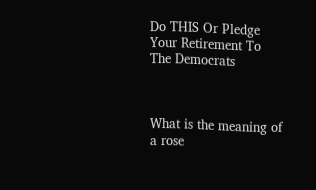Do THIS Or Pledge Your Retirement To The Democrats



What is the meaning of a rose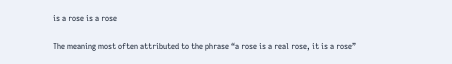is a rose is a rose

The meaning most often attributed to the phrase “a rose is a real rose, it is a rose”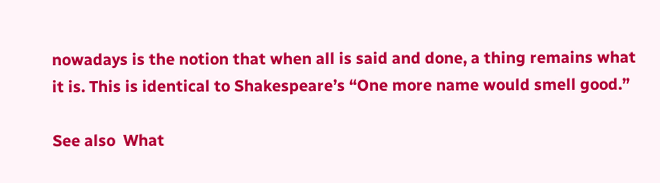nowadays is the notion that when all is said and done, a thing remains what it is. This is identical to Shakespeare’s “One more name would smell good.”

See also  What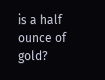is a half ounce of gold?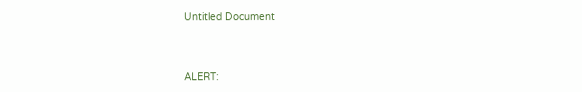Untitled Document



ALERT: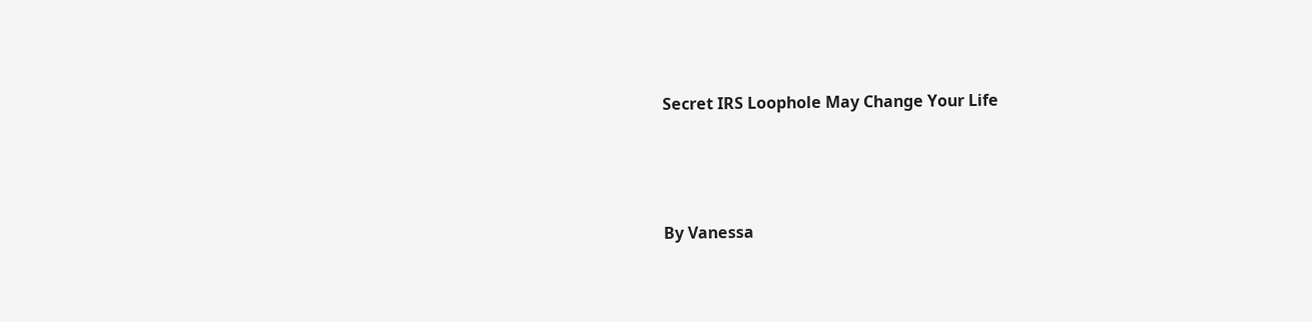Secret IRS Loophole May Change Your Life



By Vanessa